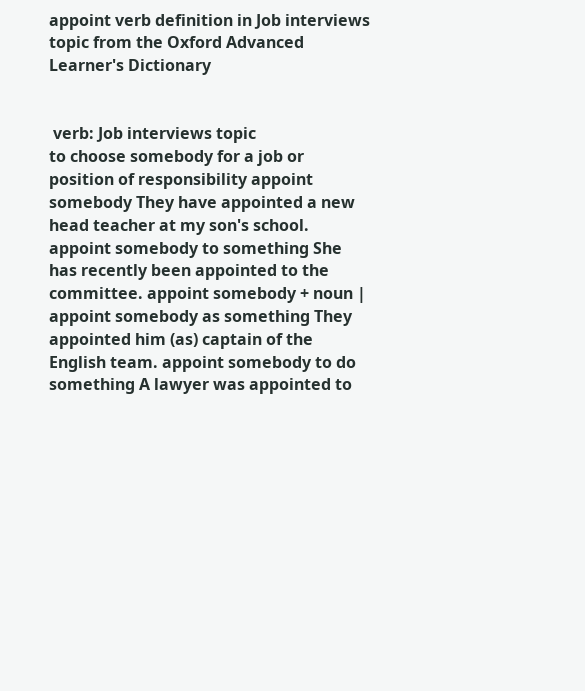appoint verb definition in Job interviews topic from the Oxford Advanced Learner's Dictionary


 verb: Job interviews topic
to choose somebody for a job or position of responsibility appoint somebody They have appointed a new head teacher at my son's school. appoint somebody to something She has recently been appointed to the committee. appoint somebody + noun | appoint somebody as something They appointed him (as) captain of the English team. appoint somebody to do something A lawyer was appointed to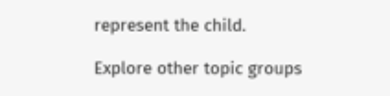represent the child.

Explore other topic groups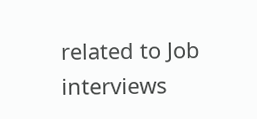related to Job interviews